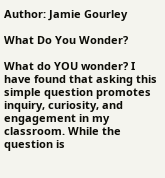Author: Jamie Gourley

What Do You Wonder?

What do YOU wonder? I have found that asking this simple question promotes inquiry, curiosity, and engagement in my classroom. While the question is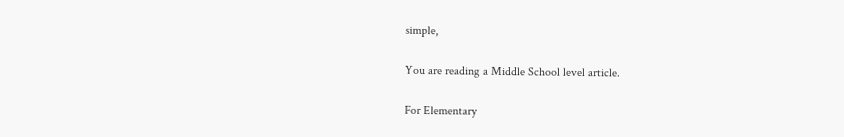simple,

You are reading a Middle School level article.

For Elementary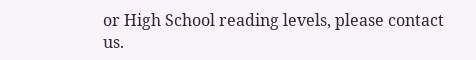or High School reading levels, please contact us.